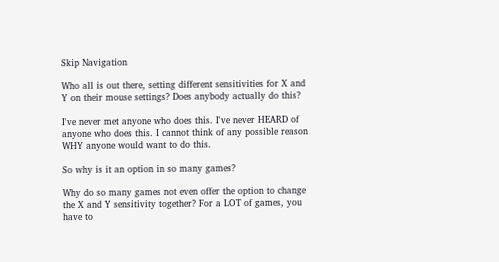Skip Navigation

Who all is out there, setting different sensitivities for X and Y on their mouse settings? Does anybody actually do this?

I've never met anyone who does this. I've never HEARD of anyone who does this. I cannot think of any possible reason WHY anyone would want to do this.

So why is it an option in so many games?

Why do so many games not even offer the option to change the X and Y sensitivity together? For a LOT of games, you have to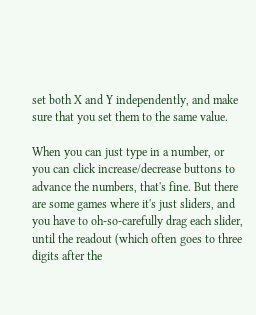set both X and Y independently, and make sure that you set them to the same value.

When you can just type in a number, or you can click increase/decrease buttons to advance the numbers, that's fine. But there are some games where it's just sliders, and you have to oh-so-carefully drag each slider, until the readout (which often goes to three digits after the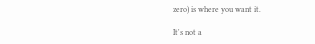zero) is where you want it.

It's not a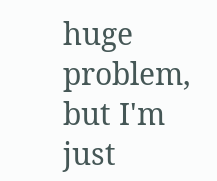huge problem, but I'm just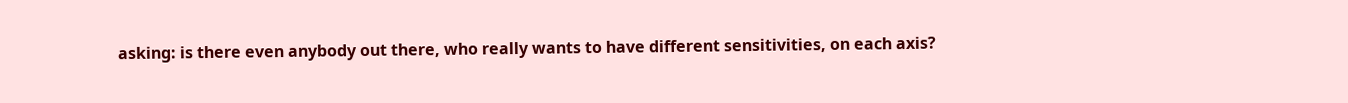asking: is there even anybody out there, who really wants to have different sensitivities, on each axis?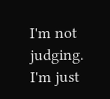I'm not judging. I'm just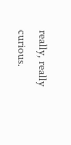really, really curious.